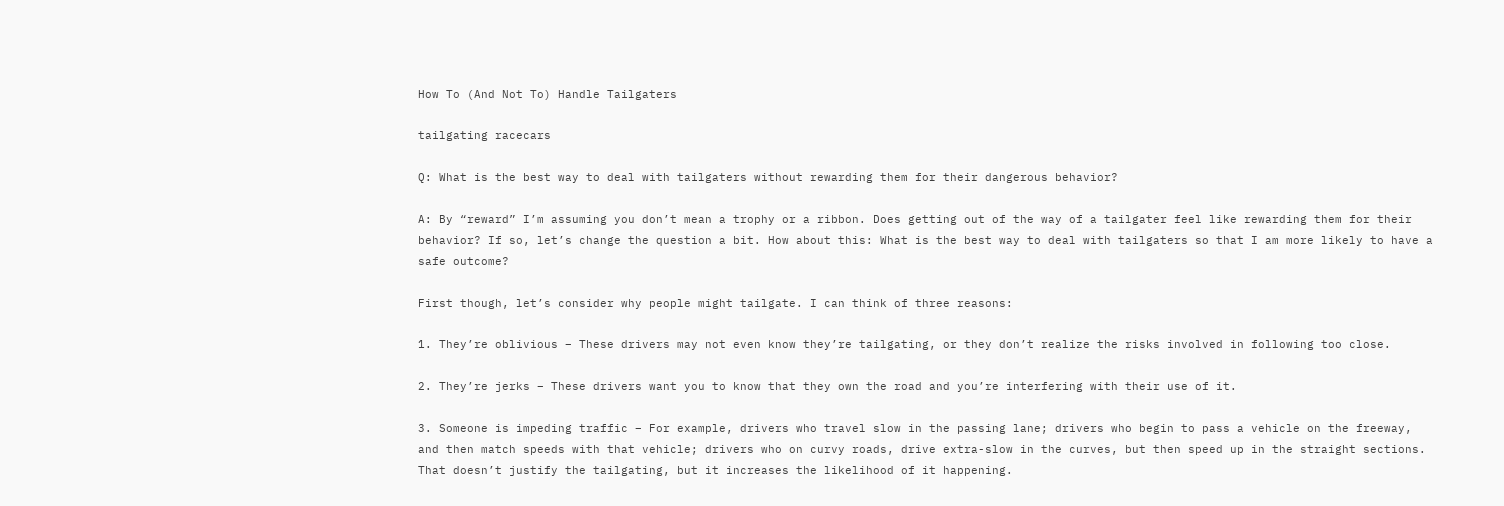How To (And Not To) Handle Tailgaters

tailgating racecars

Q: What is the best way to deal with tailgaters without rewarding them for their dangerous behavior?

A: By “reward” I’m assuming you don’t mean a trophy or a ribbon. Does getting out of the way of a tailgater feel like rewarding them for their behavior? If so, let’s change the question a bit. How about this: What is the best way to deal with tailgaters so that I am more likely to have a safe outcome?

First though, let’s consider why people might tailgate. I can think of three reasons:

1. They’re oblivious – These drivers may not even know they’re tailgating, or they don’t realize the risks involved in following too close.

2. They’re jerks – These drivers want you to know that they own the road and you’re interfering with their use of it.

3. Someone is impeding traffic – For example, drivers who travel slow in the passing lane; drivers who begin to pass a vehicle on the freeway, and then match speeds with that vehicle; drivers who on curvy roads, drive extra-slow in the curves, but then speed up in the straight sections. That doesn’t justify the tailgating, but it increases the likelihood of it happening.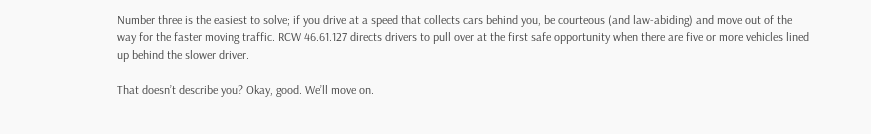Number three is the easiest to solve; if you drive at a speed that collects cars behind you, be courteous (and law-abiding) and move out of the way for the faster moving traffic. RCW 46.61.127 directs drivers to pull over at the first safe opportunity when there are five or more vehicles lined up behind the slower driver.

That doesn’t describe you? Okay, good. We’ll move on.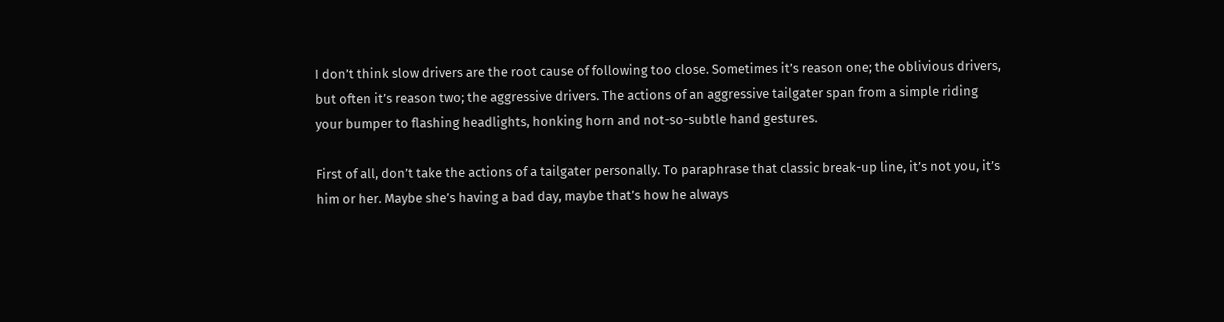I don’t think slow drivers are the root cause of following too close. Sometimes it’s reason one; the oblivious drivers, but often it’s reason two; the aggressive drivers. The actions of an aggressive tailgater span from a simple riding your bumper to flashing headlights, honking horn and not-so-subtle hand gestures.

First of all, don’t take the actions of a tailgater personally. To paraphrase that classic break-up line, it’s not you, it’s him or her. Maybe she’s having a bad day, maybe that’s how he always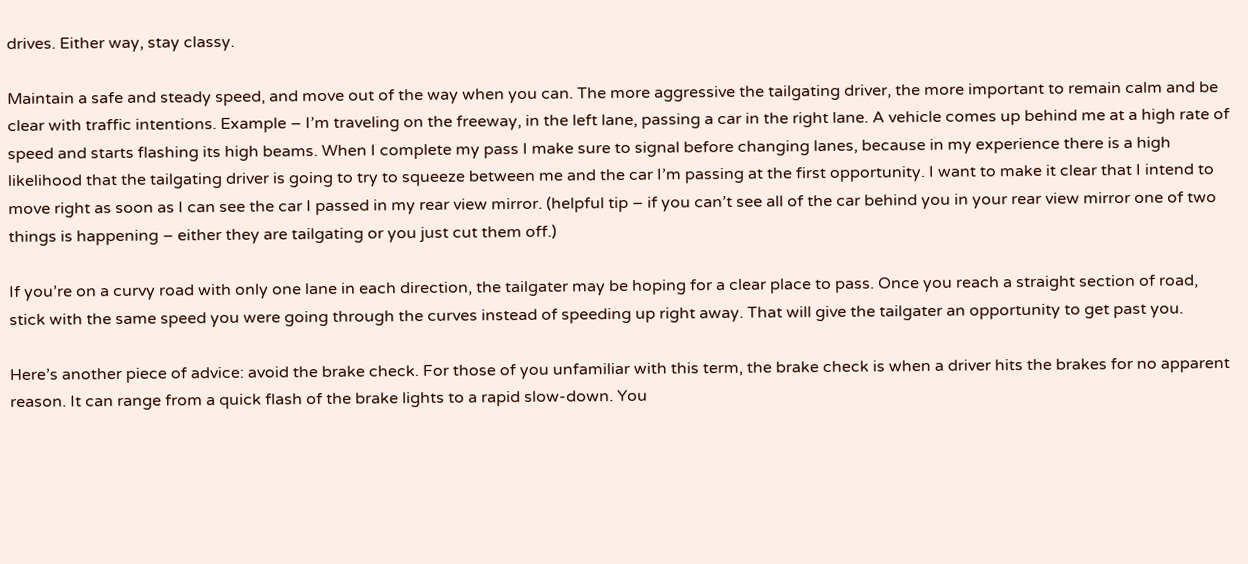drives. Either way, stay classy.

Maintain a safe and steady speed, and move out of the way when you can. The more aggressive the tailgating driver, the more important to remain calm and be clear with traffic intentions. Example – I’m traveling on the freeway, in the left lane, passing a car in the right lane. A vehicle comes up behind me at a high rate of speed and starts flashing its high beams. When I complete my pass I make sure to signal before changing lanes, because in my experience there is a high likelihood that the tailgating driver is going to try to squeeze between me and the car I’m passing at the first opportunity. I want to make it clear that I intend to move right as soon as I can see the car I passed in my rear view mirror. (helpful tip – if you can’t see all of the car behind you in your rear view mirror one of two things is happening – either they are tailgating or you just cut them off.)

If you’re on a curvy road with only one lane in each direction, the tailgater may be hoping for a clear place to pass. Once you reach a straight section of road, stick with the same speed you were going through the curves instead of speeding up right away. That will give the tailgater an opportunity to get past you.

Here’s another piece of advice: avoid the brake check. For those of you unfamiliar with this term, the brake check is when a driver hits the brakes for no apparent reason. It can range from a quick flash of the brake lights to a rapid slow-down. You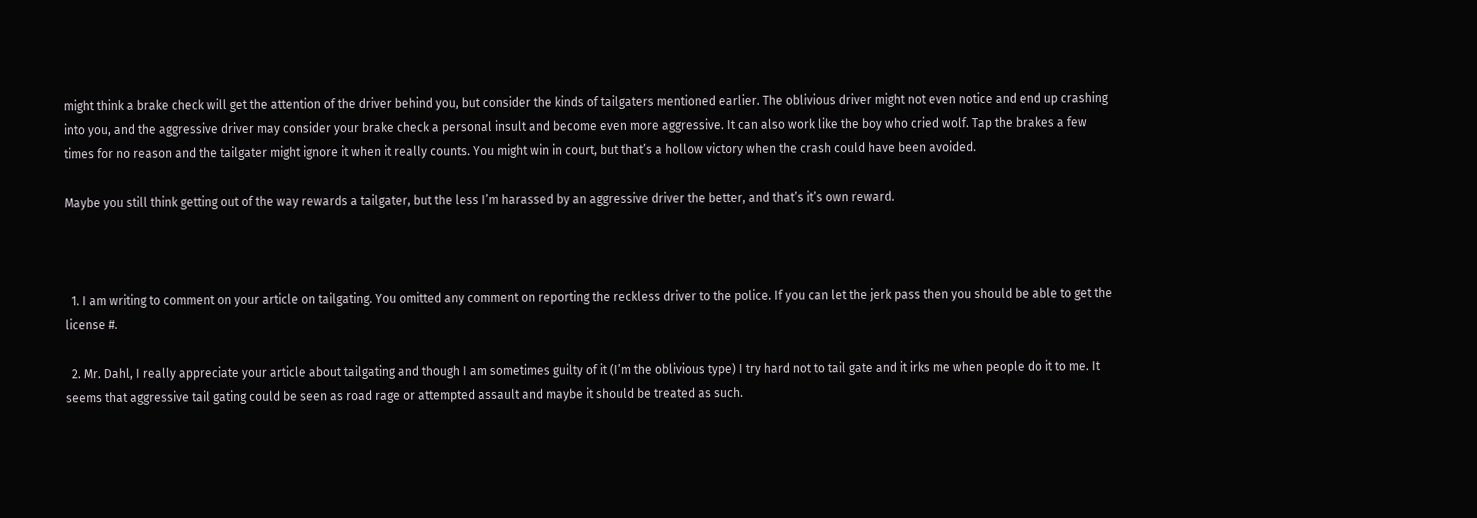might think a brake check will get the attention of the driver behind you, but consider the kinds of tailgaters mentioned earlier. The oblivious driver might not even notice and end up crashing into you, and the aggressive driver may consider your brake check a personal insult and become even more aggressive. It can also work like the boy who cried wolf. Tap the brakes a few times for no reason and the tailgater might ignore it when it really counts. You might win in court, but that’s a hollow victory when the crash could have been avoided.

Maybe you still think getting out of the way rewards a tailgater, but the less I’m harassed by an aggressive driver the better, and that’s it’s own reward.



  1. I am writing to comment on your article on tailgating. You omitted any comment on reporting the reckless driver to the police. If you can let the jerk pass then you should be able to get the license #.

  2. Mr. Dahl, I really appreciate your article about tailgating and though I am sometimes guilty of it (I’m the oblivious type) I try hard not to tail gate and it irks me when people do it to me. It seems that aggressive tail gating could be seen as road rage or attempted assault and maybe it should be treated as such.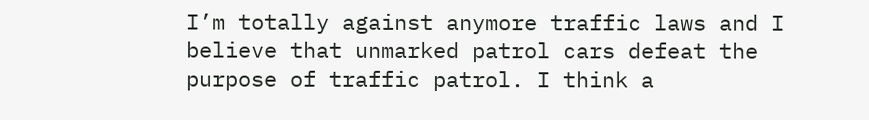I’m totally against anymore traffic laws and I believe that unmarked patrol cars defeat the purpose of traffic patrol. I think a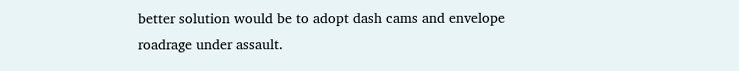better solution would be to adopt dash cams and envelope roadrage under assault.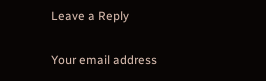Leave a Reply

Your email address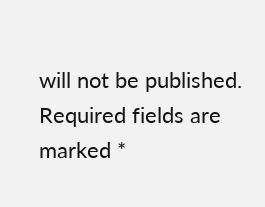will not be published. Required fields are marked *